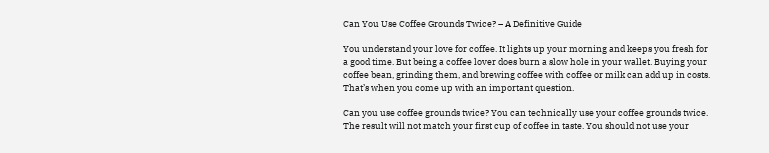Can You Use Coffee Grounds Twice? – A Definitive Guide

You understand your love for coffee. It lights up your morning and keeps you fresh for a good time. But being a coffee lover does burn a slow hole in your wallet. Buying your coffee bean, grinding them, and brewing coffee with coffee or milk can add up in costs. That’s when you come up with an important question.

Can you use coffee grounds twice? You can technically use your coffee grounds twice. The result will not match your first cup of coffee in taste. You should not use your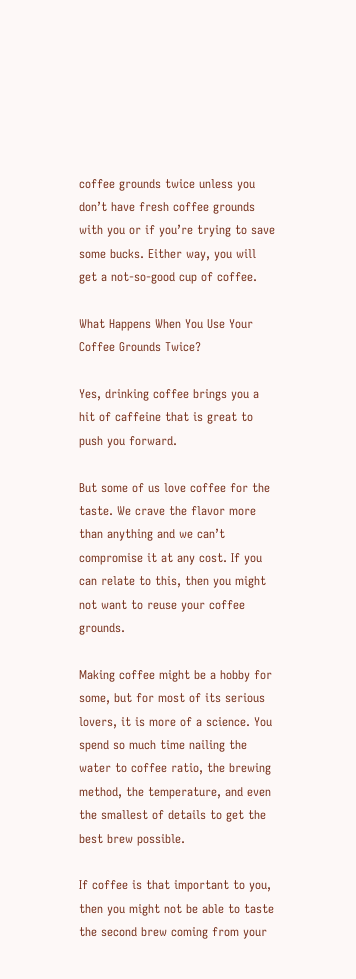coffee grounds twice unless you don’t have fresh coffee grounds with you or if you’re trying to save some bucks. Either way, you will get a not-so-good cup of coffee.

What Happens When You Use Your Coffee Grounds Twice?

Yes, drinking coffee brings you a hit of caffeine that is great to push you forward.

But some of us love coffee for the taste. We crave the flavor more than anything and we can’t compromise it at any cost. If you can relate to this, then you might not want to reuse your coffee grounds.

Making coffee might be a hobby for some, but for most of its serious lovers, it is more of a science. You spend so much time nailing the water to coffee ratio, the brewing method, the temperature, and even the smallest of details to get the best brew possible.

If coffee is that important to you, then you might not be able to taste the second brew coming from your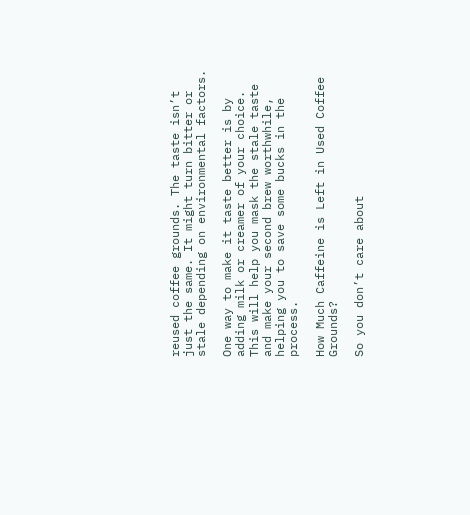reused coffee grounds. The taste isn’t just the same. It might turn bitter or stale depending on environmental factors.

One way to make it taste better is by adding milk or creamer of your choice. This will help you mask the stale taste and make your second brew worthwhile, helping you to save some bucks in the process.

How Much Caffeine is Left in Used Coffee Grounds?

So you don’t care about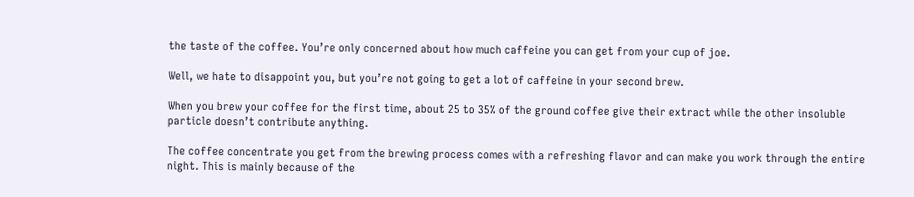the taste of the coffee. You’re only concerned about how much caffeine you can get from your cup of joe.

Well, we hate to disappoint you, but you’re not going to get a lot of caffeine in your second brew.

When you brew your coffee for the first time, about 25 to 35% of the ground coffee give their extract while the other insoluble particle doesn’t contribute anything.

The coffee concentrate you get from the brewing process comes with a refreshing flavor and can make you work through the entire night. This is mainly because of the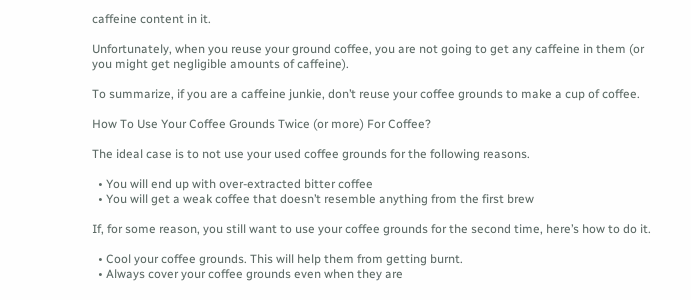caffeine content in it.

Unfortunately, when you reuse your ground coffee, you are not going to get any caffeine in them (or you might get negligible amounts of caffeine).

To summarize, if you are a caffeine junkie, don’t reuse your coffee grounds to make a cup of coffee.

How To Use Your Coffee Grounds Twice (or more) For Coffee?

The ideal case is to not use your used coffee grounds for the following reasons.

  • You will end up with over-extracted bitter coffee
  • You will get a weak coffee that doesn’t resemble anything from the first brew

If, for some reason, you still want to use your coffee grounds for the second time, here’s how to do it.

  • Cool your coffee grounds. This will help them from getting burnt.
  • Always cover your coffee grounds even when they are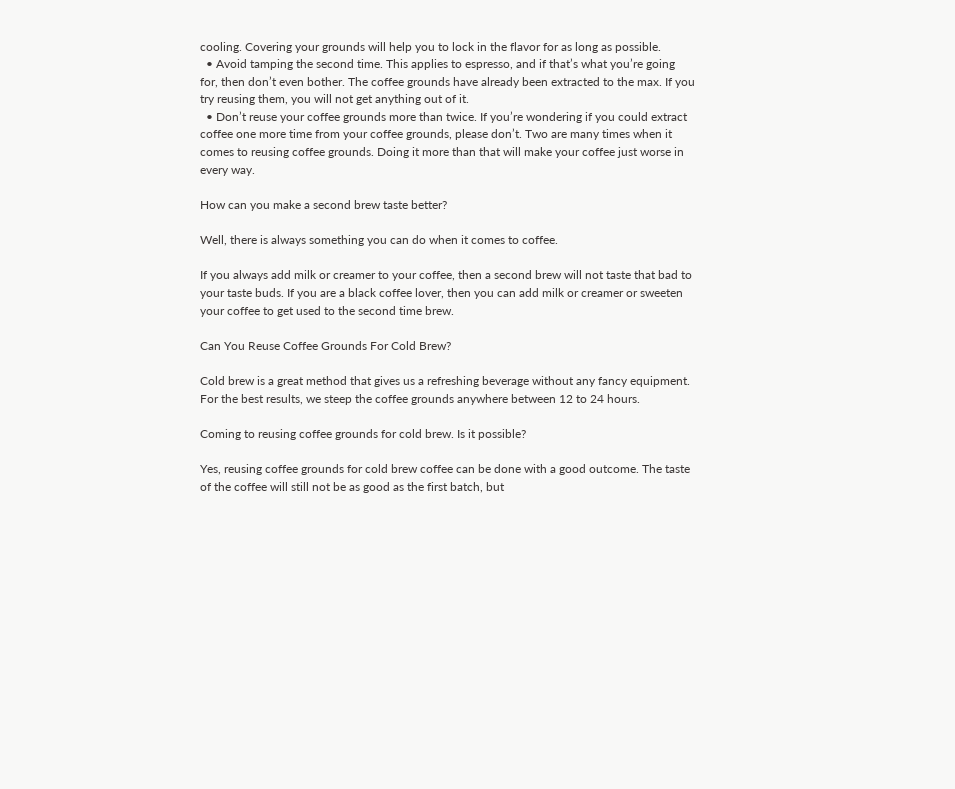cooling. Covering your grounds will help you to lock in the flavor for as long as possible.
  • Avoid tamping the second time. This applies to espresso, and if that’s what you’re going for, then don’t even bother. The coffee grounds have already been extracted to the max. If you try reusing them, you will not get anything out of it.
  • Don’t reuse your coffee grounds more than twice. If you’re wondering if you could extract coffee one more time from your coffee grounds, please don’t. Two are many times when it comes to reusing coffee grounds. Doing it more than that will make your coffee just worse in every way.

How can you make a second brew taste better?

Well, there is always something you can do when it comes to coffee.

If you always add milk or creamer to your coffee, then a second brew will not taste that bad to your taste buds. If you are a black coffee lover, then you can add milk or creamer or sweeten your coffee to get used to the second time brew.

Can You Reuse Coffee Grounds For Cold Brew?

Cold brew is a great method that gives us a refreshing beverage without any fancy equipment. For the best results, we steep the coffee grounds anywhere between 12 to 24 hours.

Coming to reusing coffee grounds for cold brew. Is it possible?

Yes, reusing coffee grounds for cold brew coffee can be done with a good outcome. The taste of the coffee will still not be as good as the first batch, but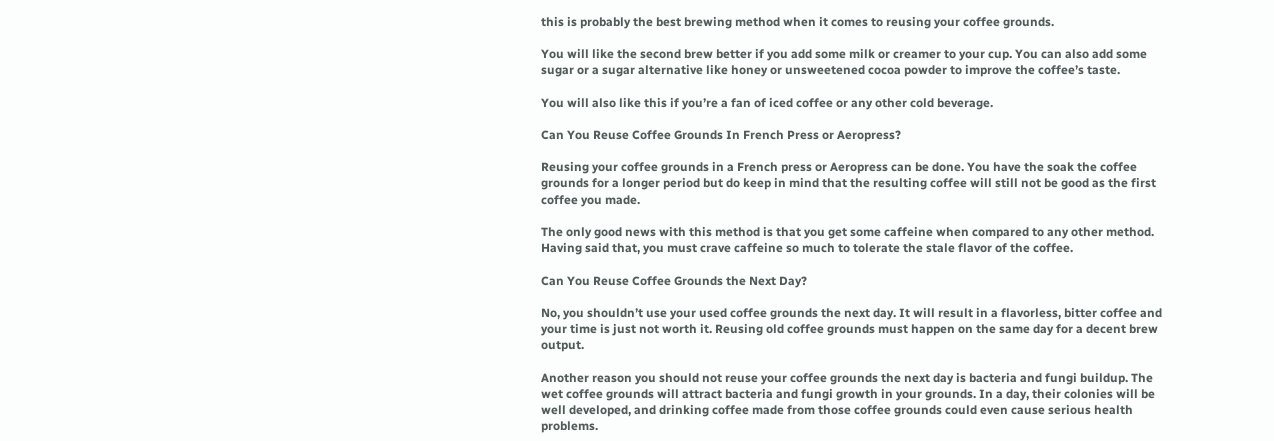this is probably the best brewing method when it comes to reusing your coffee grounds.

You will like the second brew better if you add some milk or creamer to your cup. You can also add some sugar or a sugar alternative like honey or unsweetened cocoa powder to improve the coffee’s taste.

You will also like this if you’re a fan of iced coffee or any other cold beverage.

Can You Reuse Coffee Grounds In French Press or Aeropress?

Reusing your coffee grounds in a French press or Aeropress can be done. You have the soak the coffee grounds for a longer period but do keep in mind that the resulting coffee will still not be good as the first coffee you made.

The only good news with this method is that you get some caffeine when compared to any other method. Having said that, you must crave caffeine so much to tolerate the stale flavor of the coffee.

Can You Reuse Coffee Grounds the Next Day?

No, you shouldn’t use your used coffee grounds the next day. It will result in a flavorless, bitter coffee and your time is just not worth it. Reusing old coffee grounds must happen on the same day for a decent brew output.

Another reason you should not reuse your coffee grounds the next day is bacteria and fungi buildup. The wet coffee grounds will attract bacteria and fungi growth in your grounds. In a day, their colonies will be well developed, and drinking coffee made from those coffee grounds could even cause serious health problems.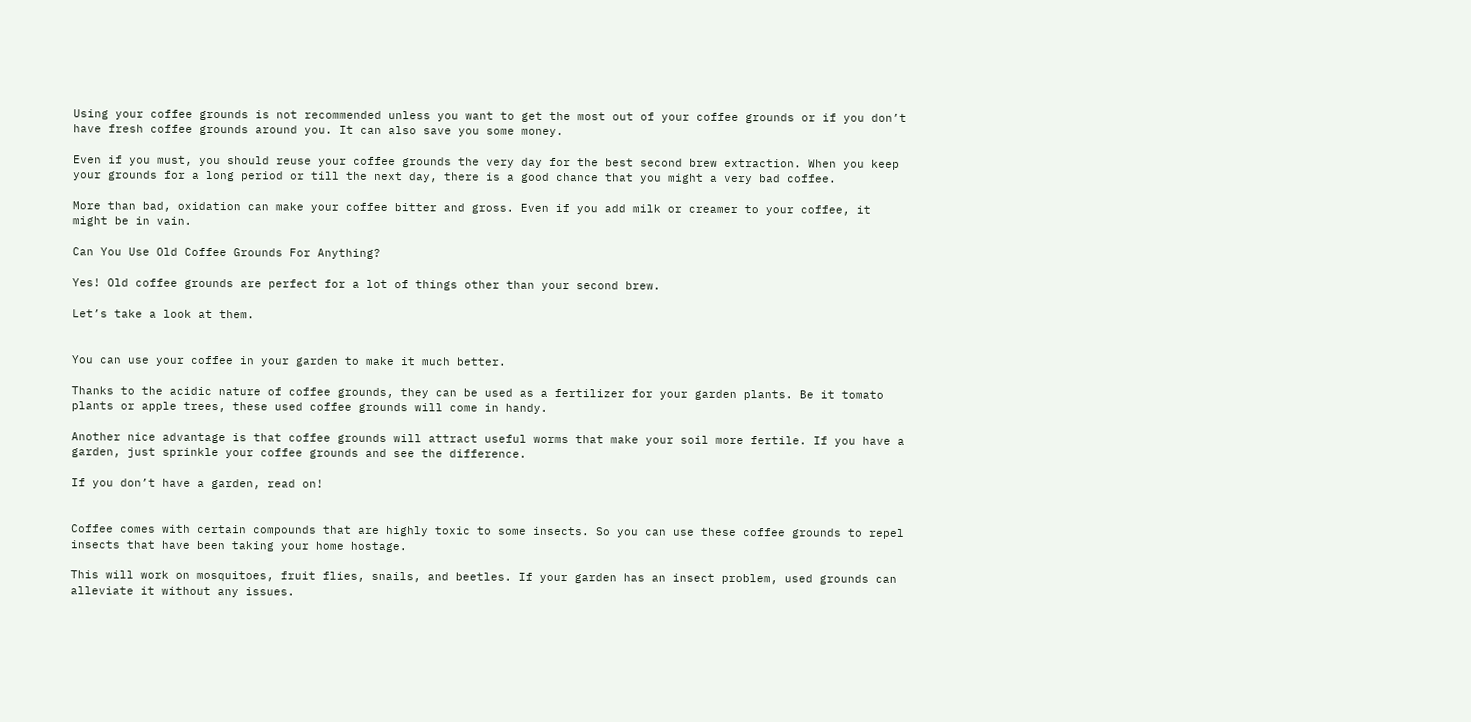Using your coffee grounds is not recommended unless you want to get the most out of your coffee grounds or if you don’t have fresh coffee grounds around you. It can also save you some money.

Even if you must, you should reuse your coffee grounds the very day for the best second brew extraction. When you keep your grounds for a long period or till the next day, there is a good chance that you might a very bad coffee.

More than bad, oxidation can make your coffee bitter and gross. Even if you add milk or creamer to your coffee, it might be in vain.

Can You Use Old Coffee Grounds For Anything?

Yes! Old coffee grounds are perfect for a lot of things other than your second brew.

Let’s take a look at them.


You can use your coffee in your garden to make it much better.

Thanks to the acidic nature of coffee grounds, they can be used as a fertilizer for your garden plants. Be it tomato plants or apple trees, these used coffee grounds will come in handy.

Another nice advantage is that coffee grounds will attract useful worms that make your soil more fertile. If you have a garden, just sprinkle your coffee grounds and see the difference.

If you don’t have a garden, read on!


Coffee comes with certain compounds that are highly toxic to some insects. So you can use these coffee grounds to repel insects that have been taking your home hostage.

This will work on mosquitoes, fruit flies, snails, and beetles. If your garden has an insect problem, used grounds can alleviate it without any issues.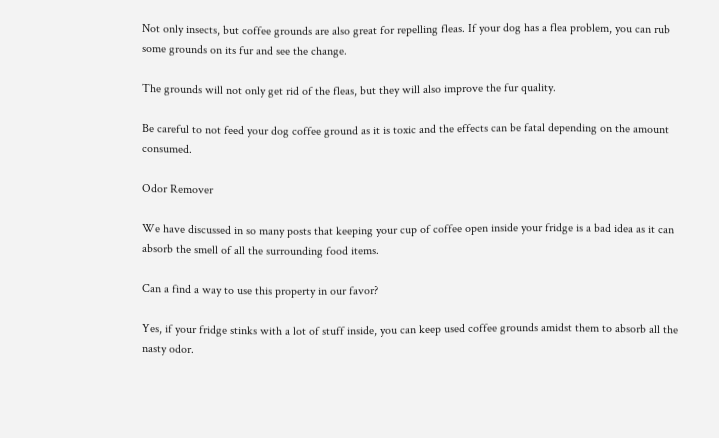Not only insects, but coffee grounds are also great for repelling fleas. If your dog has a flea problem, you can rub some grounds on its fur and see the change.

The grounds will not only get rid of the fleas, but they will also improve the fur quality.

Be careful to not feed your dog coffee ground as it is toxic and the effects can be fatal depending on the amount consumed.

Odor Remover

We have discussed in so many posts that keeping your cup of coffee open inside your fridge is a bad idea as it can absorb the smell of all the surrounding food items.

Can a find a way to use this property in our favor?

Yes, if your fridge stinks with a lot of stuff inside, you can keep used coffee grounds amidst them to absorb all the nasty odor.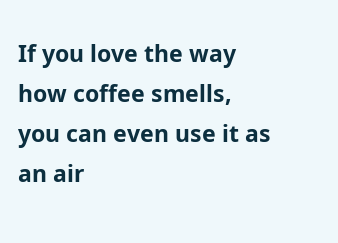If you love the way how coffee smells, you can even use it as an air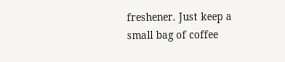freshener. Just keep a small bag of coffee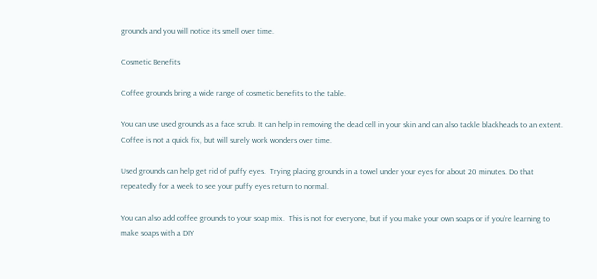grounds and you will notice its smell over time.

Cosmetic Benefits

Coffee grounds bring a wide range of cosmetic benefits to the table.

You can use used grounds as a face scrub. It can help in removing the dead cell in your skin and can also tackle blackheads to an extent. Coffee is not a quick fix, but will surely work wonders over time.

Used grounds can help get rid of puffy eyes.  Trying placing grounds in a towel under your eyes for about 20 minutes. Do that repeatedly for a week to see your puffy eyes return to normal.

You can also add coffee grounds to your soap mix.  This is not for everyone, but if you make your own soaps or if you’re learning to make soaps with a DIY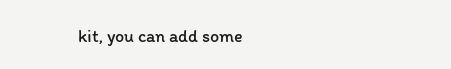kit, you can add some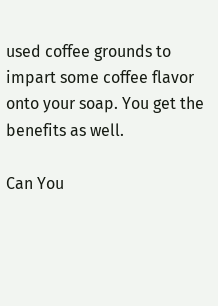used coffee grounds to impart some coffee flavor onto your soap. You get the benefits as well.

Can You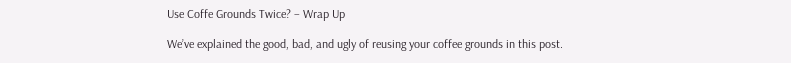Use Coffe Grounds Twice? – Wrap Up

We’ve explained the good, bad, and ugly of reusing your coffee grounds in this post.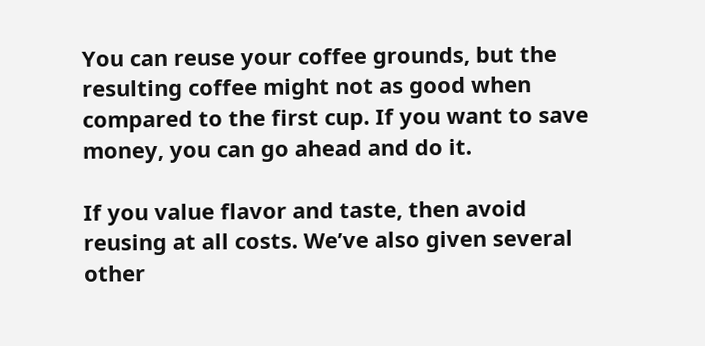You can reuse your coffee grounds, but the resulting coffee might not as good when compared to the first cup. If you want to save money, you can go ahead and do it.

If you value flavor and taste, then avoid reusing at all costs. We’ve also given several other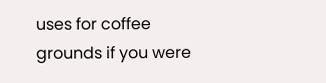uses for coffee grounds if you were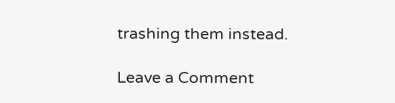trashing them instead.

Leave a Comment